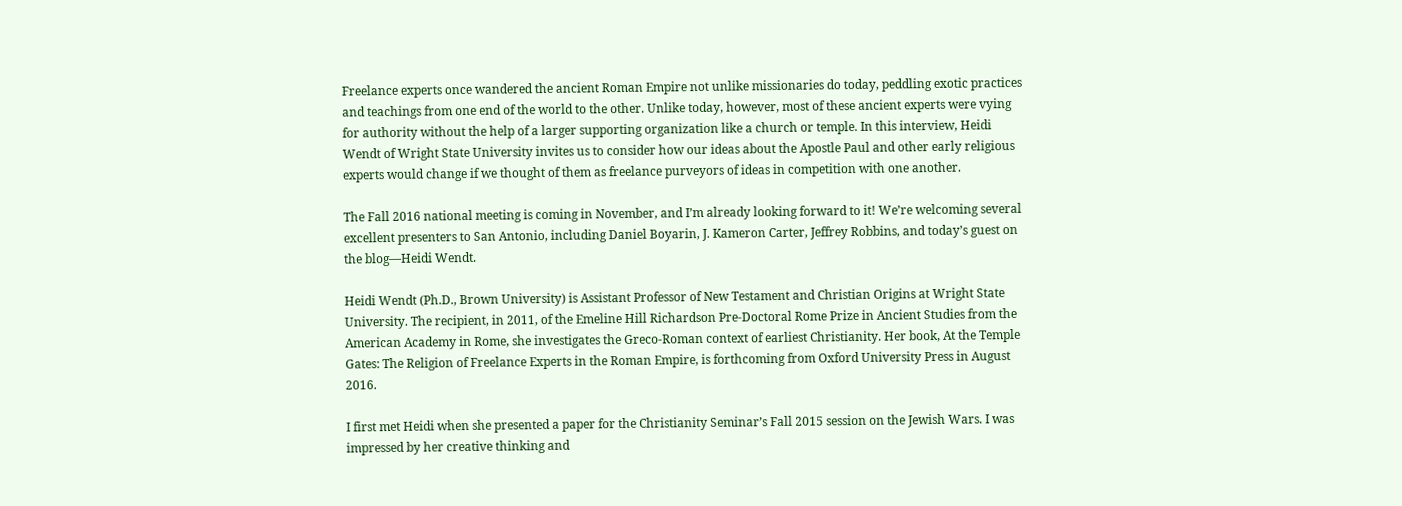Freelance experts once wandered the ancient Roman Empire not unlike missionaries do today, peddling exotic practices and teachings from one end of the world to the other. Unlike today, however, most of these ancient experts were vying for authority without the help of a larger supporting organization like a church or temple. In this interview, Heidi Wendt of Wright State University invites us to consider how our ideas about the Apostle Paul and other early religious experts would change if we thought of them as freelance purveyors of ideas in competition with one another.

The Fall 2016 national meeting is coming in November, and I’m already looking forward to it! We’re welcoming several excellent presenters to San Antonio, including Daniel Boyarin, J. Kameron Carter, Jeffrey Robbins, and today’s guest on the blog—Heidi Wendt.

Heidi Wendt (Ph.D., Brown University) is Assistant Professor of New Testament and Christian Origins at Wright State University. The recipient, in 2011, of the Emeline Hill Richardson Pre-Doctoral Rome Prize in Ancient Studies from the American Academy in Rome, she investigates the Greco-Roman context of earliest Christianity. Her book, At the Temple Gates: The Religion of Freelance Experts in the Roman Empire, is forthcoming from Oxford University Press in August 2016.

I first met Heidi when she presented a paper for the Christianity Seminar’s Fall 2015 session on the Jewish Wars. I was impressed by her creative thinking and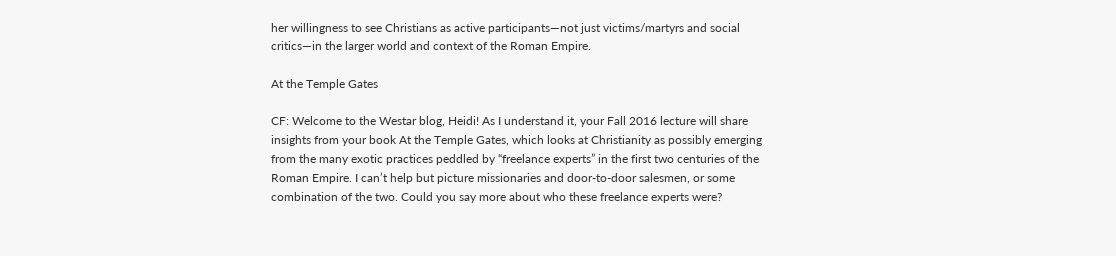her willingness to see Christians as active participants—not just victims/martyrs and social critics—in the larger world and context of the Roman Empire.

At the Temple Gates

CF: Welcome to the Westar blog, Heidi! As I understand it, your Fall 2016 lecture will share insights from your book At the Temple Gates, which looks at Christianity as possibly emerging from the many exotic practices peddled by “freelance experts” in the first two centuries of the Roman Empire. I can’t help but picture missionaries and door-to-door salesmen, or some combination of the two. Could you say more about who these freelance experts were?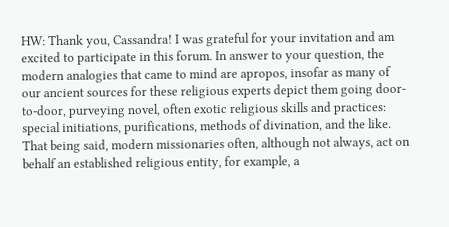HW: Thank you, Cassandra! I was grateful for your invitation and am excited to participate in this forum. In answer to your question, the modern analogies that came to mind are apropos, insofar as many of our ancient sources for these religious experts depict them going door-to-door, purveying novel, often exotic religious skills and practices: special initiations, purifications, methods of divination, and the like. That being said, modern missionaries often, although not always, act on behalf an established religious entity, for example, a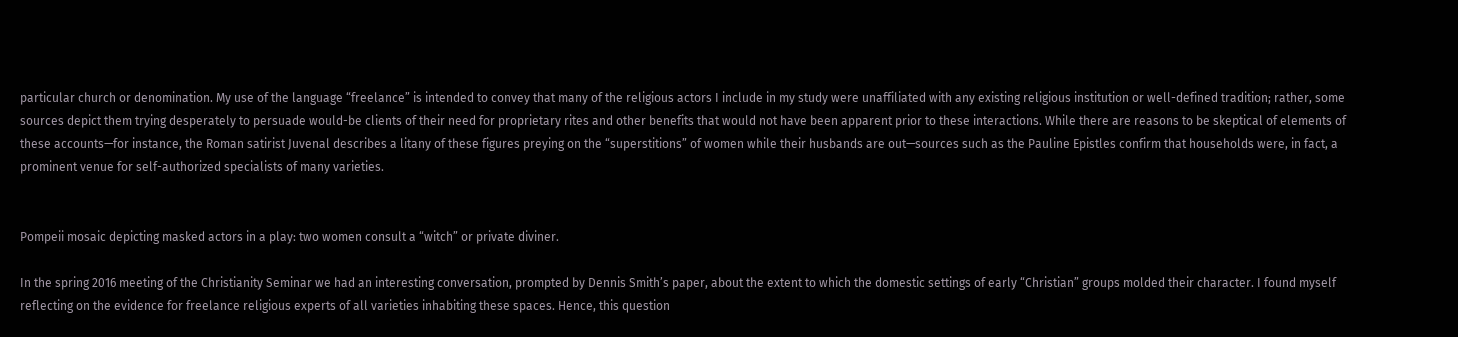particular church or denomination. My use of the language “freelance” is intended to convey that many of the religious actors I include in my study were unaffiliated with any existing religious institution or well-defined tradition; rather, some sources depict them trying desperately to persuade would-be clients of their need for proprietary rites and other benefits that would not have been apparent prior to these interactions. While there are reasons to be skeptical of elements of these accounts—for instance, the Roman satirist Juvenal describes a litany of these figures preying on the “superstitions” of women while their husbands are out—sources such as the Pauline Epistles confirm that households were, in fact, a prominent venue for self-authorized specialists of many varieties.


Pompeii mosaic depicting masked actors in a play: two women consult a “witch” or private diviner.

In the spring 2016 meeting of the Christianity Seminar we had an interesting conversation, prompted by Dennis Smith’s paper, about the extent to which the domestic settings of early “Christian” groups molded their character. I found myself reflecting on the evidence for freelance religious experts of all varieties inhabiting these spaces. Hence, this question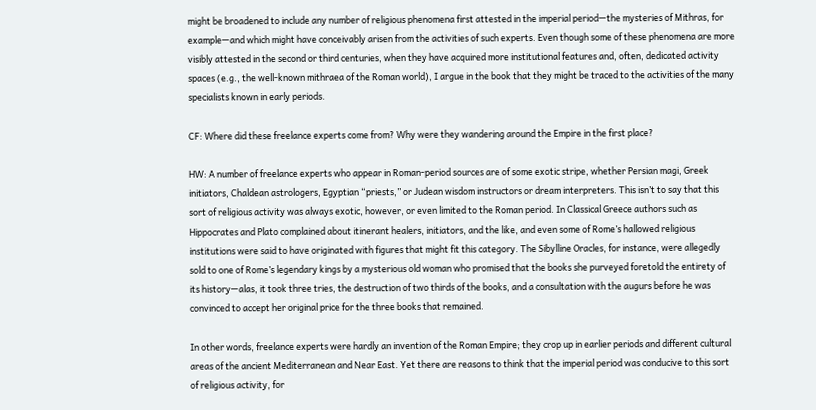might be broadened to include any number of religious phenomena first attested in the imperial period—the mysteries of Mithras, for example—and which might have conceivably arisen from the activities of such experts. Even though some of these phenomena are more visibly attested in the second or third centuries, when they have acquired more institutional features and, often, dedicated activity spaces (e.g., the well-known mithraea of the Roman world), I argue in the book that they might be traced to the activities of the many specialists known in early periods.

CF: Where did these freelance experts come from? Why were they wandering around the Empire in the first place?

HW: A number of freelance experts who appear in Roman-period sources are of some exotic stripe, whether Persian magi, Greek initiators, Chaldean astrologers, Egyptian “priests,” or Judean wisdom instructors or dream interpreters. This isn’t to say that this sort of religious activity was always exotic, however, or even limited to the Roman period. In Classical Greece authors such as Hippocrates and Plato complained about itinerant healers, initiators, and the like, and even some of Rome’s hallowed religious institutions were said to have originated with figures that might fit this category. The Sibylline Oracles, for instance, were allegedly sold to one of Rome’s legendary kings by a mysterious old woman who promised that the books she purveyed foretold the entirety of its history—alas, it took three tries, the destruction of two thirds of the books, and a consultation with the augurs before he was convinced to accept her original price for the three books that remained.

In other words, freelance experts were hardly an invention of the Roman Empire; they crop up in earlier periods and different cultural areas of the ancient Mediterranean and Near East. Yet there are reasons to think that the imperial period was conducive to this sort of religious activity, for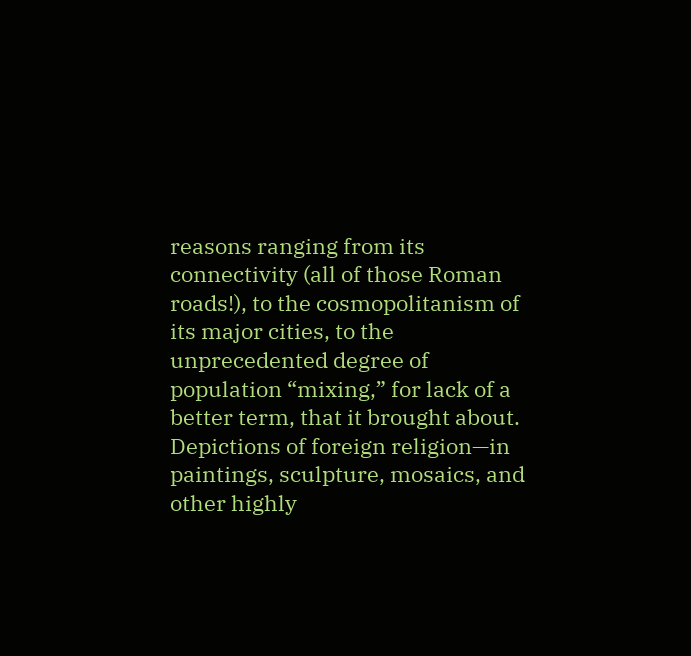reasons ranging from its connectivity (all of those Roman roads!), to the cosmopolitanism of its major cities, to the unprecedented degree of population “mixing,” for lack of a better term, that it brought about. Depictions of foreign religion—in paintings, sculpture, mosaics, and other highly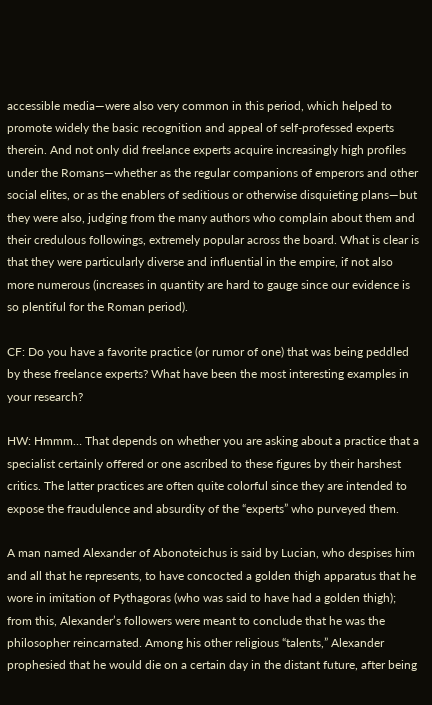accessible media—were also very common in this period, which helped to promote widely the basic recognition and appeal of self-professed experts therein. And not only did freelance experts acquire increasingly high profiles under the Romans—whether as the regular companions of emperors and other social elites, or as the enablers of seditious or otherwise disquieting plans—but they were also, judging from the many authors who complain about them and their credulous followings, extremely popular across the board. What is clear is that they were particularly diverse and influential in the empire, if not also more numerous (increases in quantity are hard to gauge since our evidence is so plentiful for the Roman period).

CF: Do you have a favorite practice (or rumor of one) that was being peddled by these freelance experts? What have been the most interesting examples in your research?

HW: Hmmm… That depends on whether you are asking about a practice that a specialist certainly offered or one ascribed to these figures by their harshest critics. The latter practices are often quite colorful since they are intended to expose the fraudulence and absurdity of the “experts” who purveyed them.

A man named Alexander of Abonoteichus is said by Lucian, who despises him and all that he represents, to have concocted a golden thigh apparatus that he wore in imitation of Pythagoras (who was said to have had a golden thigh); from this, Alexander’s followers were meant to conclude that he was the philosopher reincarnated. Among his other religious “talents,” Alexander prophesied that he would die on a certain day in the distant future, after being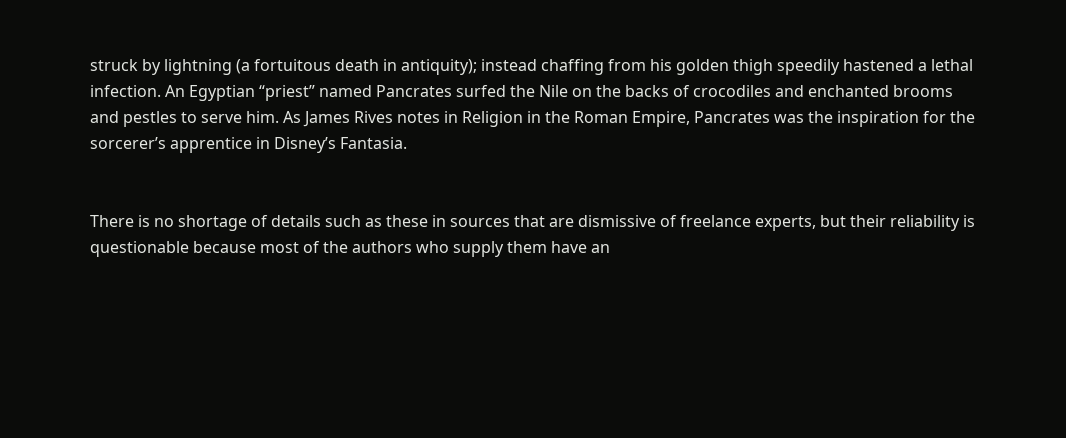struck by lightning (a fortuitous death in antiquity); instead chaffing from his golden thigh speedily hastened a lethal infection. An Egyptian “priest” named Pancrates surfed the Nile on the backs of crocodiles and enchanted brooms and pestles to serve him. As James Rives notes in Religion in the Roman Empire, Pancrates was the inspiration for the sorcerer’s apprentice in Disney’s Fantasia.


There is no shortage of details such as these in sources that are dismissive of freelance experts, but their reliability is questionable because most of the authors who supply them have an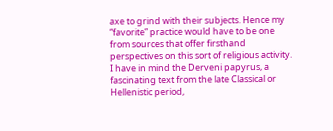axe to grind with their subjects. Hence my “favorite” practice would have to be one from sources that offer firsthand perspectives on this sort of religious activity. I have in mind the Derveni papyrus, a fascinating text from the late Classical or Hellenistic period,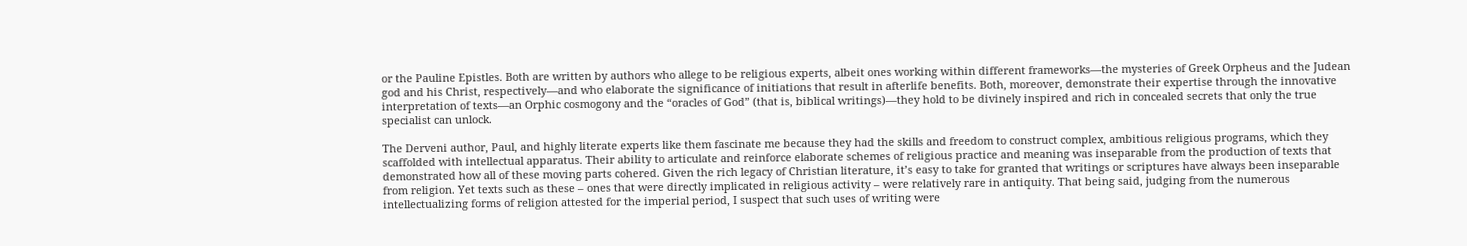or the Pauline Epistles. Both are written by authors who allege to be religious experts, albeit ones working within different frameworks—the mysteries of Greek Orpheus and the Judean god and his Christ, respectively—and who elaborate the significance of initiations that result in afterlife benefits. Both, moreover, demonstrate their expertise through the innovative interpretation of texts—an Orphic cosmogony and the “oracles of God” (that is, biblical writings)—they hold to be divinely inspired and rich in concealed secrets that only the true specialist can unlock.

The Derveni author, Paul, and highly literate experts like them fascinate me because they had the skills and freedom to construct complex, ambitious religious programs, which they scaffolded with intellectual apparatus. Their ability to articulate and reinforce elaborate schemes of religious practice and meaning was inseparable from the production of texts that demonstrated how all of these moving parts cohered. Given the rich legacy of Christian literature, it’s easy to take for granted that writings or scriptures have always been inseparable from religion. Yet texts such as these – ones that were directly implicated in religious activity – were relatively rare in antiquity. That being said, judging from the numerous intellectualizing forms of religion attested for the imperial period, I suspect that such uses of writing were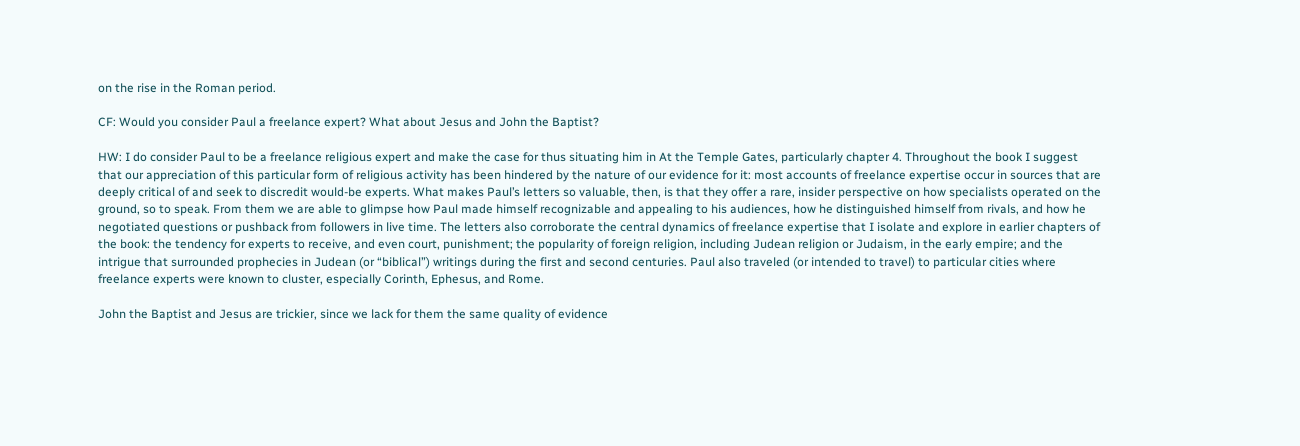on the rise in the Roman period.

CF: Would you consider Paul a freelance expert? What about Jesus and John the Baptist?

HW: I do consider Paul to be a freelance religious expert and make the case for thus situating him in At the Temple Gates, particularly chapter 4. Throughout the book I suggest that our appreciation of this particular form of religious activity has been hindered by the nature of our evidence for it: most accounts of freelance expertise occur in sources that are deeply critical of and seek to discredit would-be experts. What makes Paul’s letters so valuable, then, is that they offer a rare, insider perspective on how specialists operated on the ground, so to speak. From them we are able to glimpse how Paul made himself recognizable and appealing to his audiences, how he distinguished himself from rivals, and how he negotiated questions or pushback from followers in live time. The letters also corroborate the central dynamics of freelance expertise that I isolate and explore in earlier chapters of the book: the tendency for experts to receive, and even court, punishment; the popularity of foreign religion, including Judean religion or Judaism, in the early empire; and the intrigue that surrounded prophecies in Judean (or “biblical”) writings during the first and second centuries. Paul also traveled (or intended to travel) to particular cities where freelance experts were known to cluster, especially Corinth, Ephesus, and Rome.

John the Baptist and Jesus are trickier, since we lack for them the same quality of evidence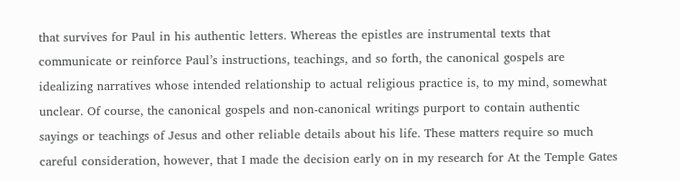that survives for Paul in his authentic letters. Whereas the epistles are instrumental texts that communicate or reinforce Paul’s instructions, teachings, and so forth, the canonical gospels are idealizing narratives whose intended relationship to actual religious practice is, to my mind, somewhat unclear. Of course, the canonical gospels and non-canonical writings purport to contain authentic sayings or teachings of Jesus and other reliable details about his life. These matters require so much careful consideration, however, that I made the decision early on in my research for At the Temple Gates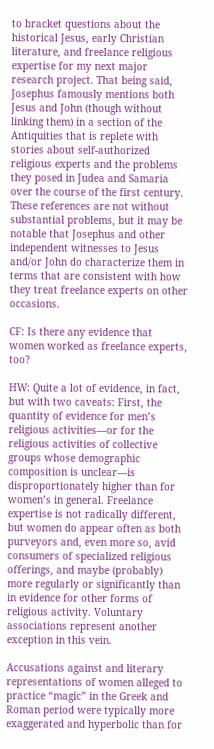to bracket questions about the historical Jesus, early Christian literature, and freelance religious expertise for my next major research project. That being said, Josephus famously mentions both Jesus and John (though without linking them) in a section of the Antiquities that is replete with stories about self-authorized religious experts and the problems they posed in Judea and Samaria over the course of the first century. These references are not without substantial problems, but it may be notable that Josephus and other independent witnesses to Jesus and/or John do characterize them in terms that are consistent with how they treat freelance experts on other occasions.

CF: Is there any evidence that women worked as freelance experts, too?

HW: Quite a lot of evidence, in fact, but with two caveats: First, the quantity of evidence for men’s religious activities—or for the religious activities of collective groups whose demographic composition is unclear—is disproportionately higher than for women’s in general. Freelance expertise is not radically different, but women do appear often as both purveyors and, even more so, avid consumers of specialized religious offerings, and maybe (probably) more regularly or significantly than in evidence for other forms of religious activity. Voluntary associations represent another exception in this vein.

Accusations against and literary representations of women alleged to practice “magic” in the Greek and Roman period were typically more exaggerated and hyperbolic than for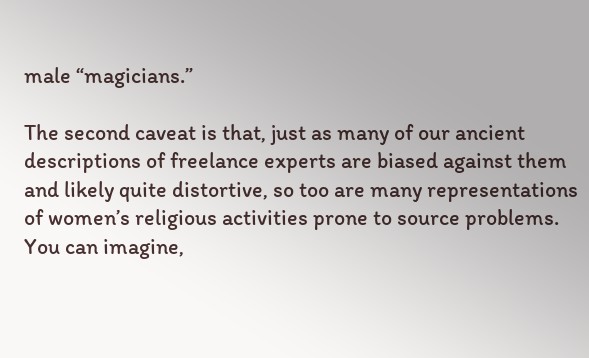male “magicians.”

The second caveat is that, just as many of our ancient descriptions of freelance experts are biased against them and likely quite distortive, so too are many representations of women’s religious activities prone to source problems. You can imagine,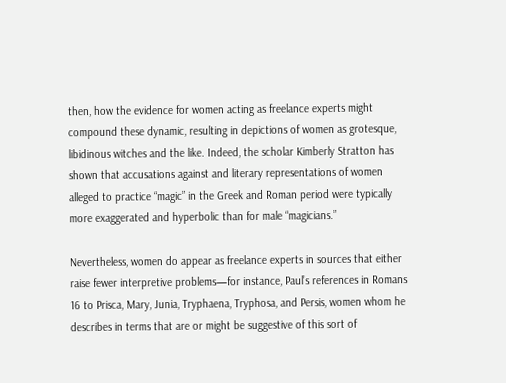then, how the evidence for women acting as freelance experts might compound these dynamic, resulting in depictions of women as grotesque, libidinous witches and the like. Indeed, the scholar Kimberly Stratton has shown that accusations against and literary representations of women alleged to practice “magic” in the Greek and Roman period were typically more exaggerated and hyperbolic than for male “magicians.”

Nevertheless, women do appear as freelance experts in sources that either raise fewer interpretive problems—for instance, Paul’s references in Romans 16 to Prisca, Mary, Junia, Tryphaena, Tryphosa, and Persis, women whom he describes in terms that are or might be suggestive of this sort of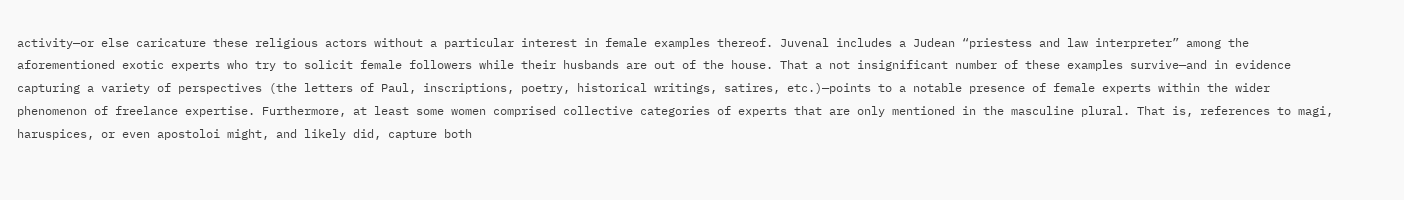activity—or else caricature these religious actors without a particular interest in female examples thereof. Juvenal includes a Judean “priestess and law interpreter” among the aforementioned exotic experts who try to solicit female followers while their husbands are out of the house. That a not insignificant number of these examples survive—and in evidence capturing a variety of perspectives (the letters of Paul, inscriptions, poetry, historical writings, satires, etc.)—points to a notable presence of female experts within the wider phenomenon of freelance expertise. Furthermore, at least some women comprised collective categories of experts that are only mentioned in the masculine plural. That is, references to magi, haruspices, or even apostoloi might, and likely did, capture both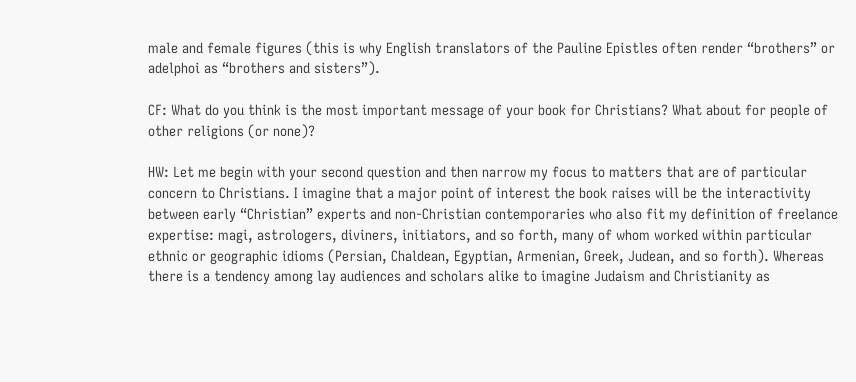male and female figures (this is why English translators of the Pauline Epistles often render “brothers” or adelphoi as “brothers and sisters”).

CF: What do you think is the most important message of your book for Christians? What about for people of other religions (or none)?

HW: Let me begin with your second question and then narrow my focus to matters that are of particular concern to Christians. I imagine that a major point of interest the book raises will be the interactivity between early “Christian” experts and non-Christian contemporaries who also fit my definition of freelance expertise: magi, astrologers, diviners, initiators, and so forth, many of whom worked within particular ethnic or geographic idioms (Persian, Chaldean, Egyptian, Armenian, Greek, Judean, and so forth). Whereas there is a tendency among lay audiences and scholars alike to imagine Judaism and Christianity as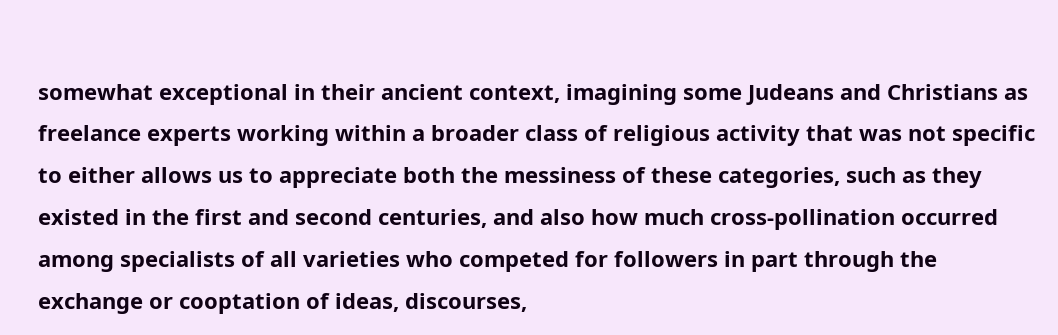somewhat exceptional in their ancient context, imagining some Judeans and Christians as freelance experts working within a broader class of religious activity that was not specific to either allows us to appreciate both the messiness of these categories, such as they existed in the first and second centuries, and also how much cross-pollination occurred among specialists of all varieties who competed for followers in part through the exchange or cooptation of ideas, discourses,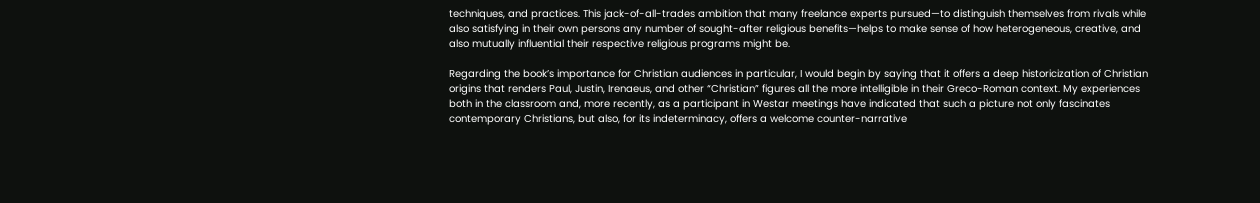techniques, and practices. This jack-of-all-trades ambition that many freelance experts pursued—to distinguish themselves from rivals while also satisfying in their own persons any number of sought-after religious benefits—helps to make sense of how heterogeneous, creative, and also mutually influential their respective religious programs might be.

Regarding the book’s importance for Christian audiences in particular, I would begin by saying that it offers a deep historicization of Christian origins that renders Paul, Justin, Irenaeus, and other “Christian” figures all the more intelligible in their Greco-Roman context. My experiences both in the classroom and, more recently, as a participant in Westar meetings have indicated that such a picture not only fascinates contemporary Christians, but also, for its indeterminacy, offers a welcome counter-narrative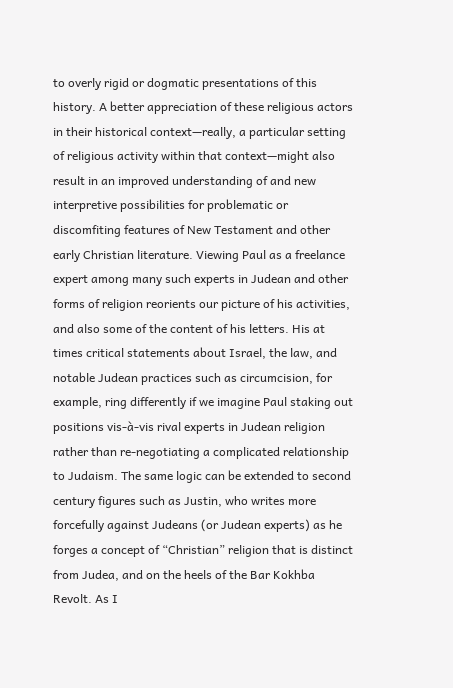to overly rigid or dogmatic presentations of this history. A better appreciation of these religious actors in their historical context—really, a particular setting of religious activity within that context—might also result in an improved understanding of and new interpretive possibilities for problematic or discomfiting features of New Testament and other early Christian literature. Viewing Paul as a freelance expert among many such experts in Judean and other forms of religion reorients our picture of his activities, and also some of the content of his letters. His at times critical statements about Israel, the law, and notable Judean practices such as circumcision, for example, ring differently if we imagine Paul staking out positions vis-à-vis rival experts in Judean religion rather than re-negotiating a complicated relationship to Judaism. The same logic can be extended to second century figures such as Justin, who writes more forcefully against Judeans (or Judean experts) as he forges a concept of “Christian” religion that is distinct from Judea, and on the heels of the Bar Kokhba Revolt. As I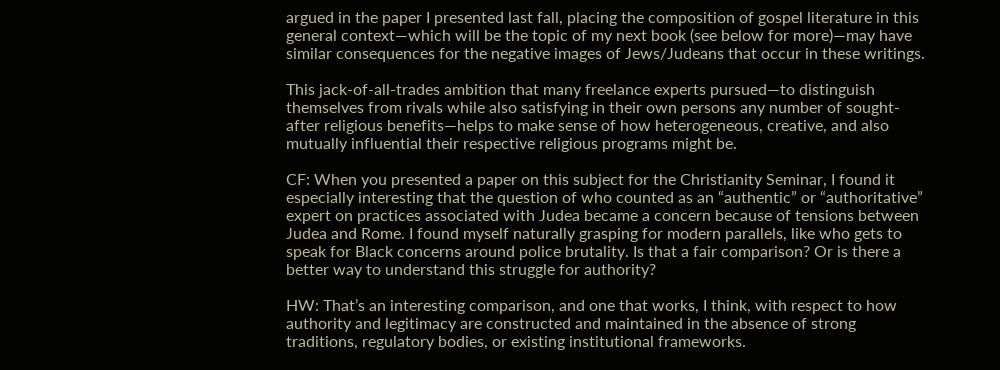argued in the paper I presented last fall, placing the composition of gospel literature in this general context—which will be the topic of my next book (see below for more)—may have similar consequences for the negative images of Jews/Judeans that occur in these writings.

This jack-of-all-trades ambition that many freelance experts pursued—to distinguish themselves from rivals while also satisfying in their own persons any number of sought-after religious benefits—helps to make sense of how heterogeneous, creative, and also mutually influential their respective religious programs might be.

CF: When you presented a paper on this subject for the Christianity Seminar, I found it especially interesting that the question of who counted as an “authentic” or “authoritative” expert on practices associated with Judea became a concern because of tensions between Judea and Rome. I found myself naturally grasping for modern parallels, like who gets to speak for Black concerns around police brutality. Is that a fair comparison? Or is there a better way to understand this struggle for authority?

HW: That’s an interesting comparison, and one that works, I think, with respect to how authority and legitimacy are constructed and maintained in the absence of strong traditions, regulatory bodies, or existing institutional frameworks.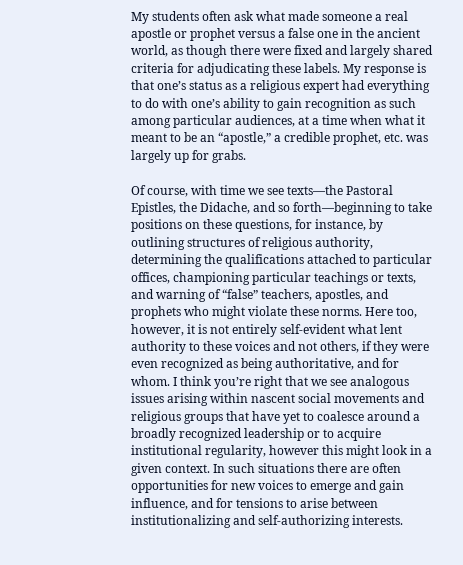My students often ask what made someone a real apostle or prophet versus a false one in the ancient world, as though there were fixed and largely shared criteria for adjudicating these labels. My response is that one’s status as a religious expert had everything to do with one’s ability to gain recognition as such among particular audiences, at a time when what it meant to be an “apostle,” a credible prophet, etc. was largely up for grabs.

Of course, with time we see texts—the Pastoral Epistles, the Didache, and so forth—beginning to take positions on these questions, for instance, by outlining structures of religious authority, determining the qualifications attached to particular offices, championing particular teachings or texts, and warning of “false” teachers, apostles, and prophets who might violate these norms. Here too, however, it is not entirely self-evident what lent authority to these voices and not others, if they were even recognized as being authoritative, and for whom. I think you’re right that we see analogous issues arising within nascent social movements and religious groups that have yet to coalesce around a broadly recognized leadership or to acquire institutional regularity, however this might look in a given context. In such situations there are often opportunities for new voices to emerge and gain influence, and for tensions to arise between institutionalizing and self-authorizing interests.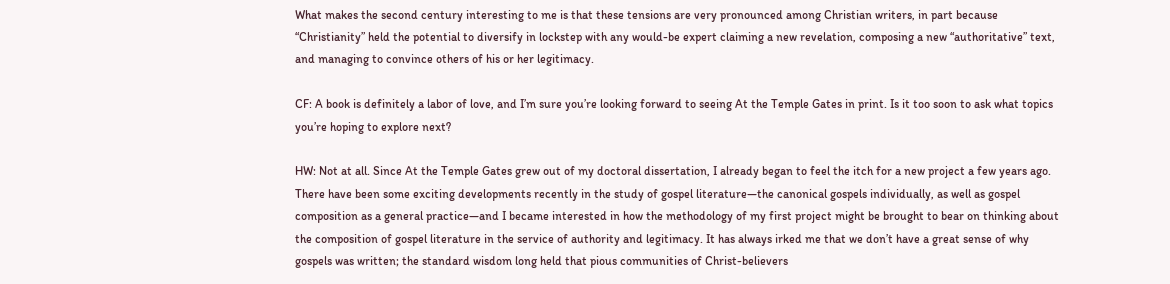What makes the second century interesting to me is that these tensions are very pronounced among Christian writers, in part because “Christianity” held the potential to diversify in lockstep with any would-be expert claiming a new revelation, composing a new “authoritative” text, and managing to convince others of his or her legitimacy.

CF: A book is definitely a labor of love, and I’m sure you’re looking forward to seeing At the Temple Gates in print. Is it too soon to ask what topics you’re hoping to explore next?

HW: Not at all. Since At the Temple Gates grew out of my doctoral dissertation, I already began to feel the itch for a new project a few years ago. There have been some exciting developments recently in the study of gospel literature—the canonical gospels individually, as well as gospel composition as a general practice—and I became interested in how the methodology of my first project might be brought to bear on thinking about the composition of gospel literature in the service of authority and legitimacy. It has always irked me that we don’t have a great sense of why gospels was written; the standard wisdom long held that pious communities of Christ-believers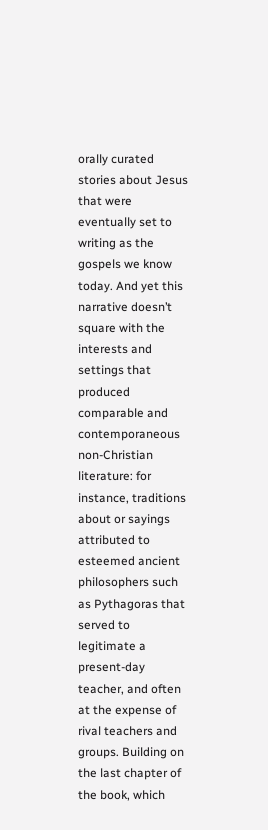orally curated stories about Jesus that were eventually set to writing as the gospels we know today. And yet this narrative doesn’t square with the interests and settings that produced comparable and contemporaneous non-Christian literature: for instance, traditions about or sayings attributed to esteemed ancient philosophers such as Pythagoras that served to legitimate a present-day teacher, and often at the expense of rival teachers and groups. Building on the last chapter of the book, which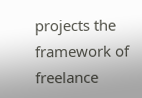projects the framework of freelance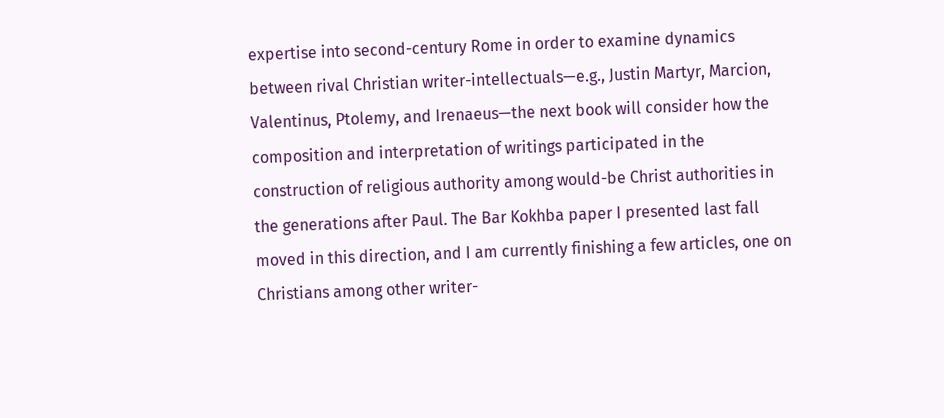expertise into second-century Rome in order to examine dynamics between rival Christian writer-intellectuals—e.g., Justin Martyr, Marcion, Valentinus, Ptolemy, and Irenaeus—the next book will consider how the composition and interpretation of writings participated in the construction of religious authority among would-be Christ authorities in the generations after Paul. The Bar Kokhba paper I presented last fall moved in this direction, and I am currently finishing a few articles, one on Christians among other writer-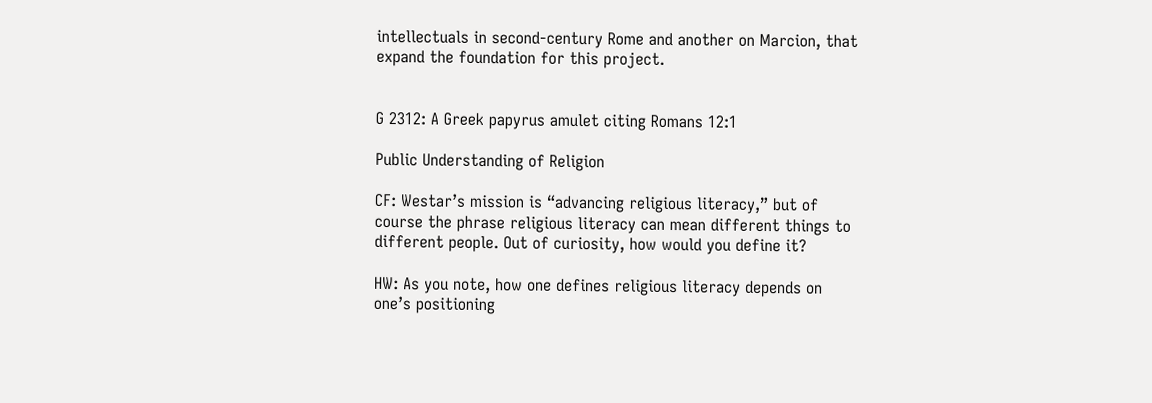intellectuals in second-century Rome and another on Marcion, that expand the foundation for this project.


G 2312: A Greek papyrus amulet citing Romans 12:1

Public Understanding of Religion

CF: Westar’s mission is “advancing religious literacy,” but of course the phrase religious literacy can mean different things to different people. Out of curiosity, how would you define it?

HW: As you note, how one defines religious literacy depends on one’s positioning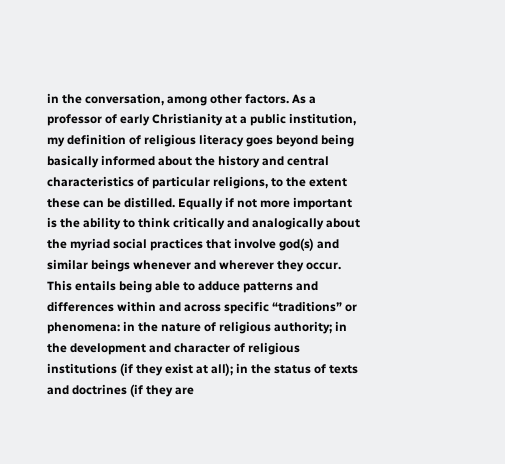in the conversation, among other factors. As a professor of early Christianity at a public institution, my definition of religious literacy goes beyond being basically informed about the history and central characteristics of particular religions, to the extent these can be distilled. Equally if not more important is the ability to think critically and analogically about the myriad social practices that involve god(s) and similar beings whenever and wherever they occur. This entails being able to adduce patterns and differences within and across specific “traditions” or phenomena: in the nature of religious authority; in the development and character of religious institutions (if they exist at all); in the status of texts and doctrines (if they are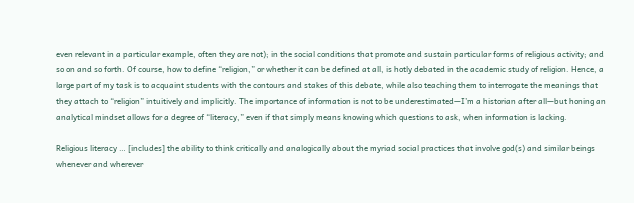even relevant in a particular example, often they are not); in the social conditions that promote and sustain particular forms of religious activity; and so on and so forth. Of course, how to define “religion,” or whether it can be defined at all, is hotly debated in the academic study of religion. Hence, a large part of my task is to acquaint students with the contours and stakes of this debate, while also teaching them to interrogate the meanings that they attach to “religion” intuitively and implicitly. The importance of information is not to be underestimated—I’m a historian after all—but honing an analytical mindset allows for a degree of “literacy,” even if that simply means knowing which questions to ask, when information is lacking.

Religious literacy … [includes] the ability to think critically and analogically about the myriad social practices that involve god(s) and similar beings whenever and wherever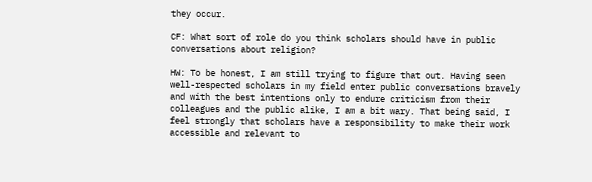they occur.

CF: What sort of role do you think scholars should have in public conversations about religion?

HW: To be honest, I am still trying to figure that out. Having seen well-respected scholars in my field enter public conversations bravely and with the best intentions only to endure criticism from their colleagues and the public alike, I am a bit wary. That being said, I feel strongly that scholars have a responsibility to make their work accessible and relevant to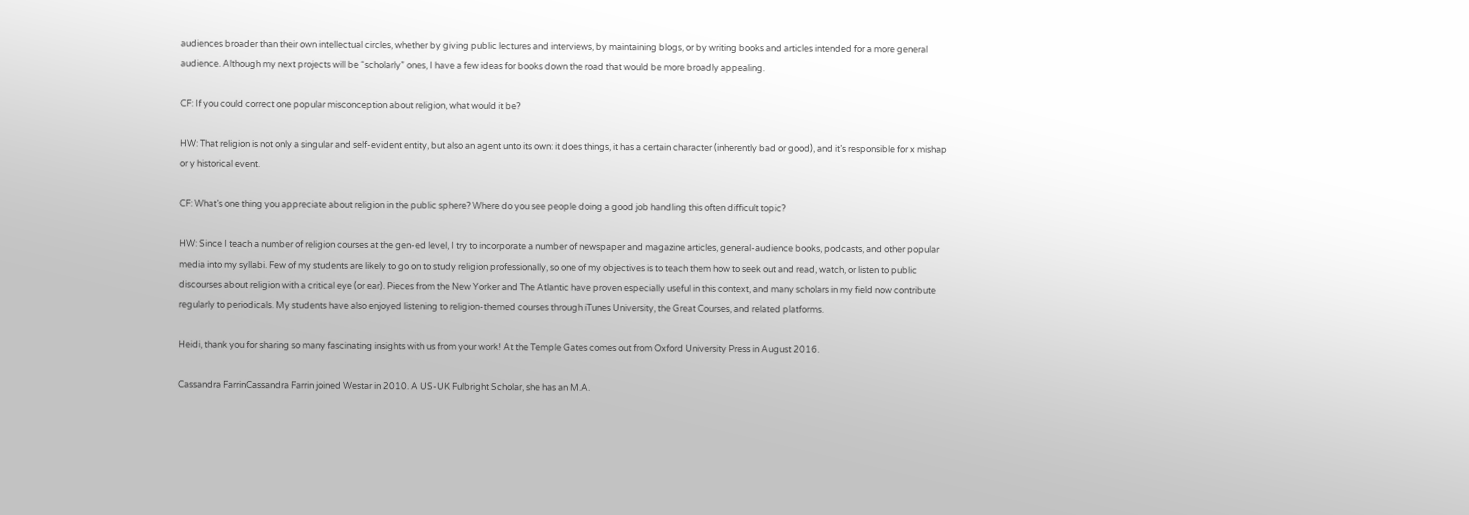audiences broader than their own intellectual circles, whether by giving public lectures and interviews, by maintaining blogs, or by writing books and articles intended for a more general audience. Although my next projects will be “scholarly” ones, I have a few ideas for books down the road that would be more broadly appealing.

CF: If you could correct one popular misconception about religion, what would it be?

HW: That religion is not only a singular and self-evident entity, but also an agent unto its own: it does things, it has a certain character (inherently bad or good), and it’s responsible for x mishap or y historical event.

CF: What’s one thing you appreciate about religion in the public sphere? Where do you see people doing a good job handling this often difficult topic?

HW: Since I teach a number of religion courses at the gen-ed level, I try to incorporate a number of newspaper and magazine articles, general-audience books, podcasts, and other popular media into my syllabi. Few of my students are likely to go on to study religion professionally, so one of my objectives is to teach them how to seek out and read, watch, or listen to public discourses about religion with a critical eye (or ear). Pieces from the New Yorker and The Atlantic have proven especially useful in this context, and many scholars in my field now contribute regularly to periodicals. My students have also enjoyed listening to religion-themed courses through iTunes University, the Great Courses, and related platforms.

Heidi, thank you for sharing so many fascinating insights with us from your work! At the Temple Gates comes out from Oxford University Press in August 2016.

Cassandra FarrinCassandra Farrin joined Westar in 2010. A US-UK Fulbright Scholar, she has an M.A.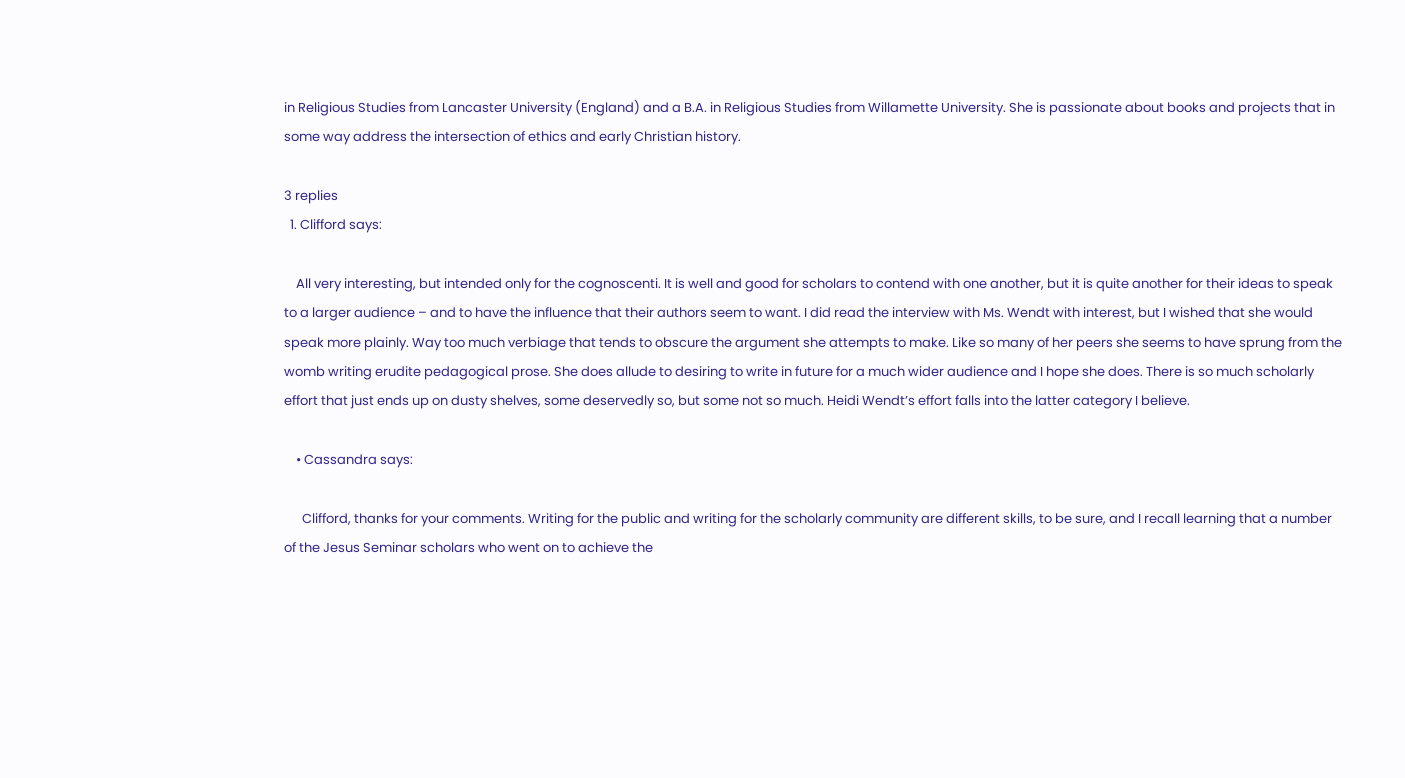in Religious Studies from Lancaster University (England) and a B.A. in Religious Studies from Willamette University. She is passionate about books and projects that in some way address the intersection of ethics and early Christian history.

3 replies
  1. Clifford says:

    All very interesting, but intended only for the cognoscenti. It is well and good for scholars to contend with one another, but it is quite another for their ideas to speak to a larger audience – and to have the influence that their authors seem to want. I did read the interview with Ms. Wendt with interest, but I wished that she would speak more plainly. Way too much verbiage that tends to obscure the argument she attempts to make. Like so many of her peers she seems to have sprung from the womb writing erudite pedagogical prose. She does allude to desiring to write in future for a much wider audience and I hope she does. There is so much scholarly effort that just ends up on dusty shelves, some deservedly so, but some not so much. Heidi Wendt’s effort falls into the latter category I believe.

    • Cassandra says:

      Clifford, thanks for your comments. Writing for the public and writing for the scholarly community are different skills, to be sure, and I recall learning that a number of the Jesus Seminar scholars who went on to achieve the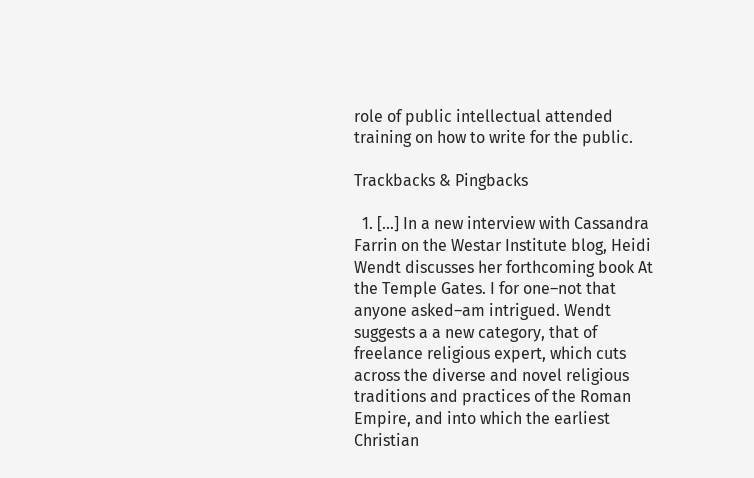role of public intellectual attended training on how to write for the public.

Trackbacks & Pingbacks

  1. […] In a new interview with Cassandra Farrin on the Westar Institute blog, Heidi Wendt discusses her forthcoming book At the Temple Gates. I for one–not that anyone asked–am intrigued. Wendt suggests a a new category, that of freelance religious expert, which cuts across the diverse and novel religious traditions and practices of the Roman Empire, and into which the earliest Christian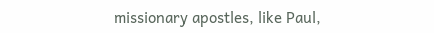missionary apostles, like Paul,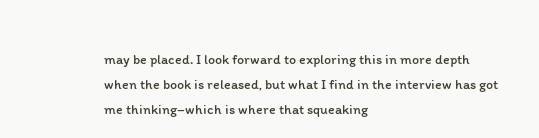may be placed. I look forward to exploring this in more depth when the book is released, but what I find in the interview has got me thinking–which is where that squeaking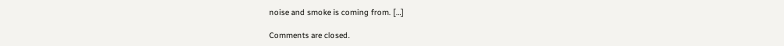noise and smoke is coming from. […]

Comments are closed.